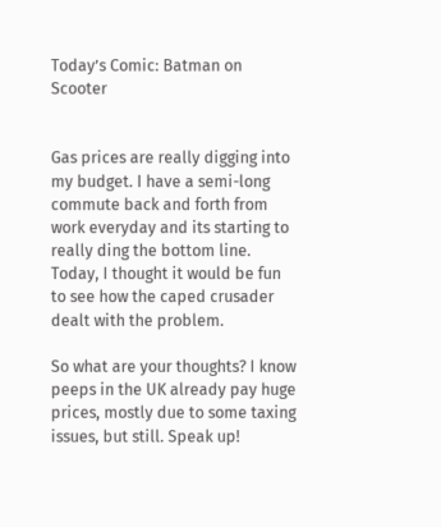Today’s Comic: Batman on Scooter


Gas prices are really digging into my budget. I have a semi-long commute back and forth from work everyday and its starting to really ding the bottom line. Today, I thought it would be fun to see how the caped crusader dealt with the problem.

So what are your thoughts? I know peeps in the UK already pay huge prices, mostly due to some taxing issues, but still. Speak up!